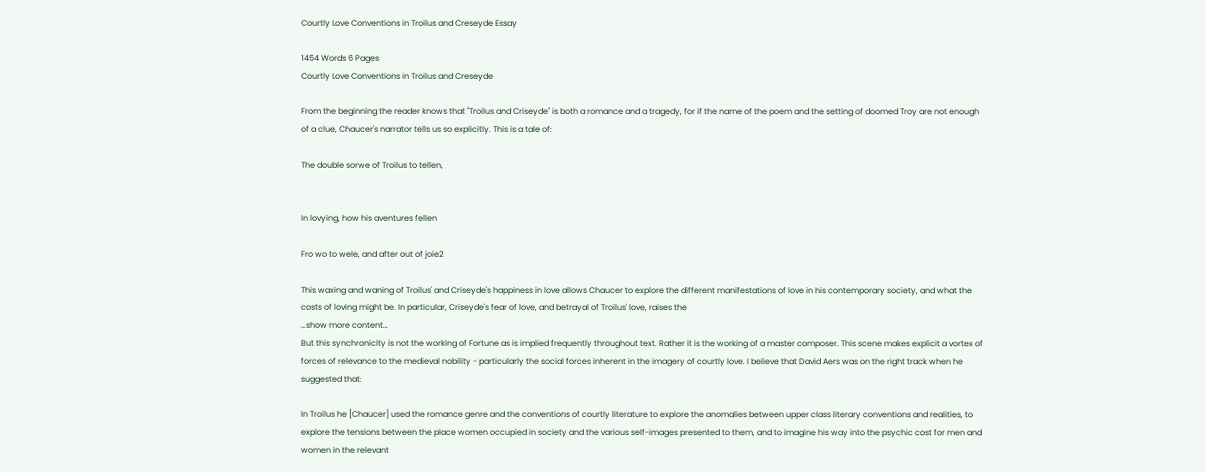Courtly Love Conventions in Troilus and Creseyde Essay

1454 Words 6 Pages
Courtly Love Conventions in Troilus and Creseyde

From the beginning the reader knows that "Troilus and Criseyde" is both a romance and a tragedy, for if the name of the poem and the setting of doomed Troy are not enough of a clue, Chaucer's narrator tells us so explicitly. This is a tale of:

The double sorwe of Troilus to tellen,


In lovying, how his aventures fellen

Fro wo to wele, and after out of joie2

This waxing and waning of Troilus' and Criseyde's happiness in love allows Chaucer to explore the different manifestations of love in his contemporary society, and what the costs of loving might be. In particular, Criseyde's fear of love, and betrayal of Troilus' love, raises the
…show more content…
But this synchronicity is not the working of Fortune as is implied frequently throughout text. Rather it is the working of a master composer. This scene makes explicit a vortex of forces of relevance to the medieval nobility - particularly the social forces inherent in the imagery of courtly love. I believe that David Aers was on the right track when he suggested that:

In Troilus he [Chaucer] used the romance genre and the conventions of courtly literature to explore the anomalies between upper class literary conventions and realities, to explore the tensions between the place women occupied in society and the various self-images presented to them, and to imagine his way into the psychic cost for men and women in the relevant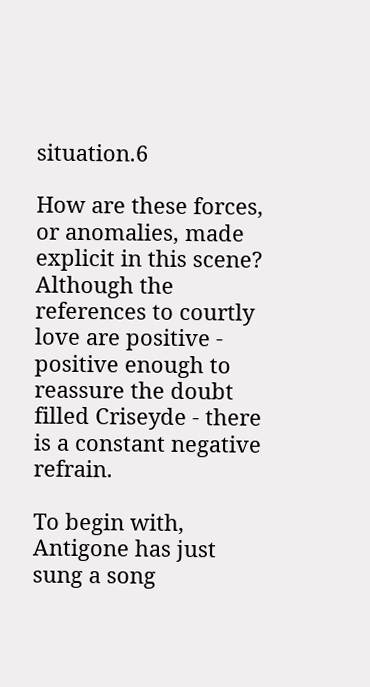situation.6

How are these forces, or anomalies, made explicit in this scene? Although the references to courtly love are positive - positive enough to reassure the doubt filled Criseyde - there is a constant negative refrain.

To begin with, Antigone has just sung a song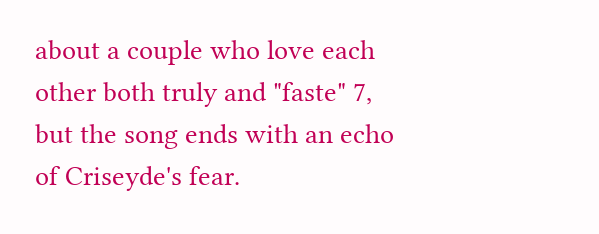about a couple who love each other both truly and "faste" 7, but the song ends with an echo of Criseyde's fear.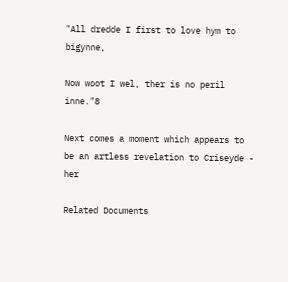"All dredde I first to love hym to bigynne,

Now woot I wel, ther is no peril inne."8

Next comes a moment which appears to be an artless revelation to Criseyde - her

Related Documents